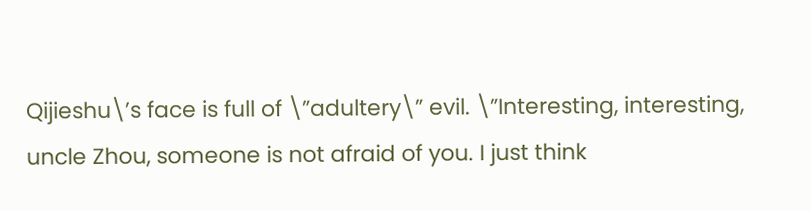Qijieshu\’s face is full of \”adultery\” evil. \”Interesting, interesting, uncle Zhou, someone is not afraid of you. I just think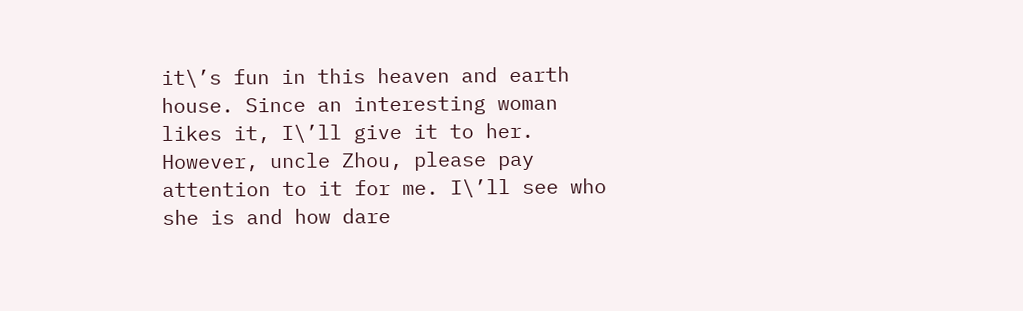it\’s fun in this heaven and earth house. Since an interesting woman likes it, I\’ll give it to her. However, uncle Zhou, please pay attention to it for me. I\’ll see who she is and how dare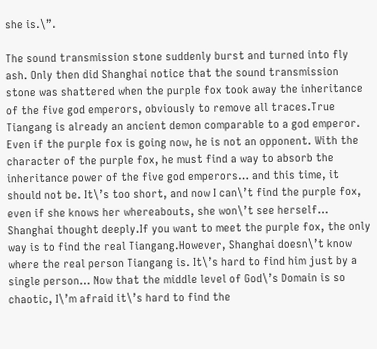she is.\”.

The sound transmission stone suddenly burst and turned into fly ash. Only then did Shanghai notice that the sound transmission stone was shattered when the purple fox took away the inheritance of the five god emperors, obviously to remove all traces.True Tiangang is already an ancient demon comparable to a god emperor. Even if the purple fox is going now, he is not an opponent. With the character of the purple fox, he must find a way to absorb the inheritance power of the five god emperors… and this time, it should not be. It\’s too short, and now I can\’t find the purple fox, even if she knows her whereabouts, she won\’t see herself… Shanghai thought deeply.If you want to meet the purple fox, the only way is to find the real Tiangang.However, Shanghai doesn\’t know where the real person Tiangang is. It\’s hard to find him just by a single person… Now that the middle level of God\’s Domain is so chaotic, I\’m afraid it\’s hard to find the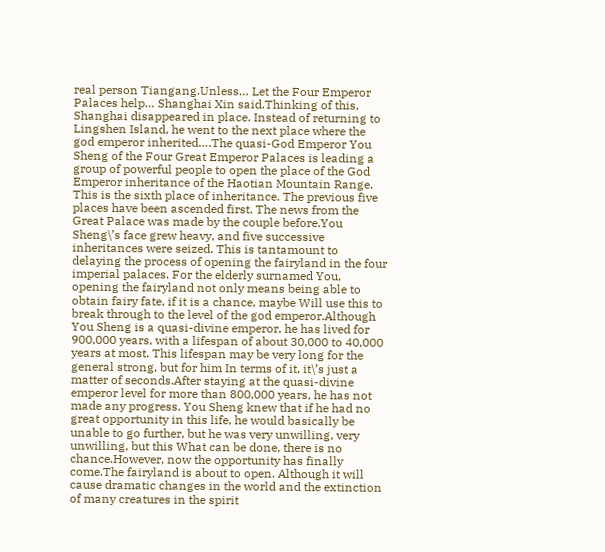real person Tiangang.Unless… Let the Four Emperor Palaces help… Shanghai Xin said.Thinking of this, Shanghai disappeared in place. Instead of returning to Lingshen Island, he went to the next place where the god emperor inherited….The quasi-God Emperor You Sheng of the Four Great Emperor Palaces is leading a group of powerful people to open the place of the God Emperor inheritance of the Haotian Mountain Range. This is the sixth place of inheritance. The previous five places have been ascended first. The news from the Great Palace was made by the couple before.You Sheng\’s face grew heavy, and five successive inheritances were seized. This is tantamount to delaying the process of opening the fairyland in the four imperial palaces. For the elderly surnamed You, opening the fairyland not only means being able to obtain fairy fate, if it is a chance, maybe Will use this to break through to the level of the god emperor.Although You Sheng is a quasi-divine emperor, he has lived for 900,000 years, with a lifespan of about 30,000 to 40,000 years at most. This lifespan may be very long for the general strong, but for him In terms of it, it\’s just a matter of seconds.After staying at the quasi-divine emperor level for more than 800,000 years, he has not made any progress. You Sheng knew that if he had no great opportunity in this life, he would basically be unable to go further, but he was very unwilling, very unwilling, but this What can be done, there is no chance.However, now the opportunity has finally come.The fairyland is about to open. Although it will cause dramatic changes in the world and the extinction of many creatures in the spirit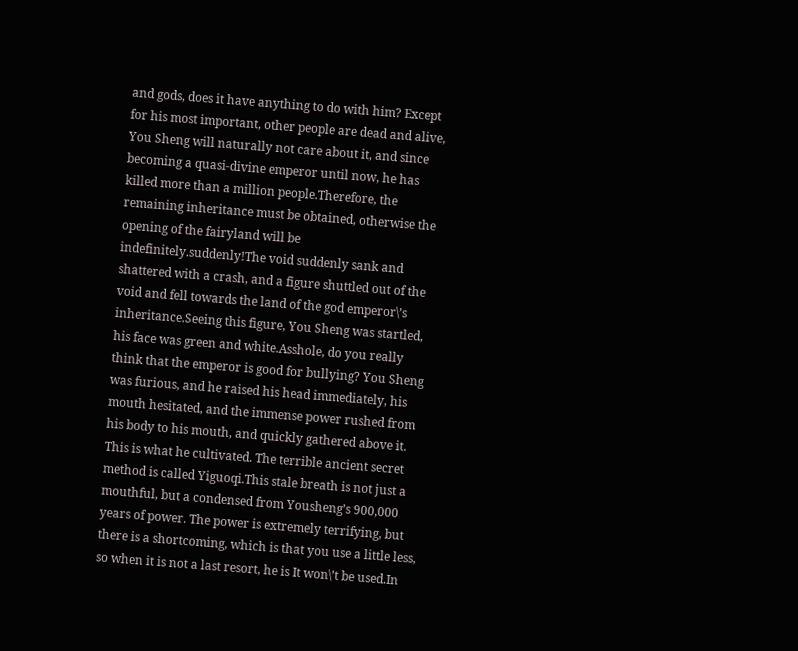and gods, does it have anything to do with him? Except for his most important, other people are dead and alive, You Sheng will naturally not care about it, and since becoming a quasi-divine emperor until now, he has killed more than a million people.Therefore, the remaining inheritance must be obtained, otherwise the opening of the fairyland will be indefinitely.suddenly!The void suddenly sank and shattered with a crash, and a figure shuttled out of the void and fell towards the land of the god emperor\’s inheritance.Seeing this figure, You Sheng was startled, his face was green and white.Asshole, do you really think that the emperor is good for bullying? You Sheng was furious, and he raised his head immediately, his mouth hesitated, and the immense power rushed from his body to his mouth, and quickly gathered above it. This is what he cultivated. The terrible ancient secret method is called Yiguoqi.This stale breath is not just a mouthful, but a condensed from Yousheng’s 900,000 years of power. The power is extremely terrifying, but there is a shortcoming, which is that you use a little less, so when it is not a last resort, he is It won\’t be used.In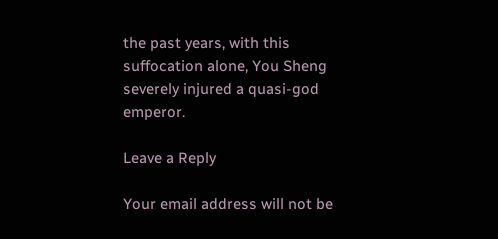the past years, with this suffocation alone, You Sheng severely injured a quasi-god emperor.

Leave a Reply

Your email address will not be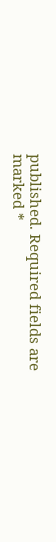published. Required fields are marked *